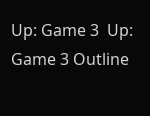Up: Game 3  Up: Game 3 Outline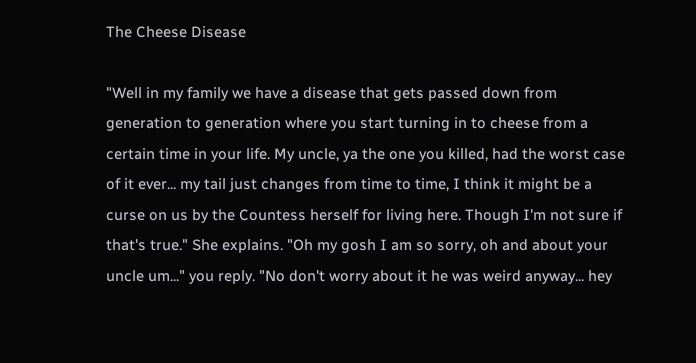The Cheese Disease

"Well in my family we have a disease that gets passed down from generation to generation where you start turning in to cheese from a certain time in your life. My uncle, ya the one you killed, had the worst case of it ever... my tail just changes from time to time, I think it might be a curse on us by the Countess herself for living here. Though I'm not sure if that's true." She explains. "Oh my gosh I am so sorry, oh and about your uncle um..." you reply. "No don't worry about it he was weird anyway... hey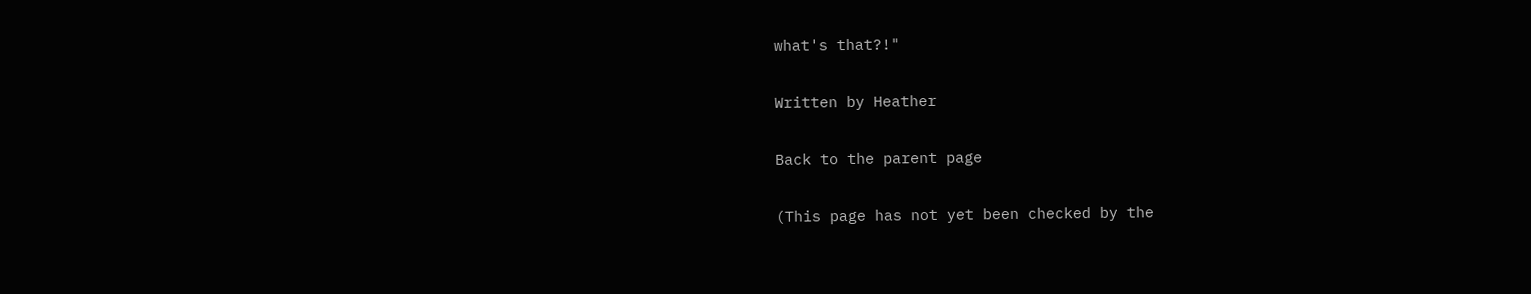what's that?!"

Written by Heather

Back to the parent page

(This page has not yet been checked by the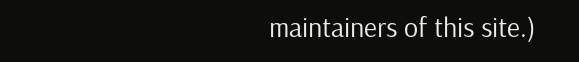maintainers of this site.)